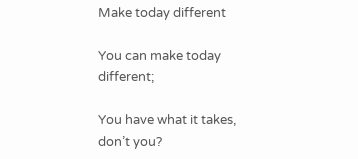Make today different

You can make today different;

You have what it takes, don’t you?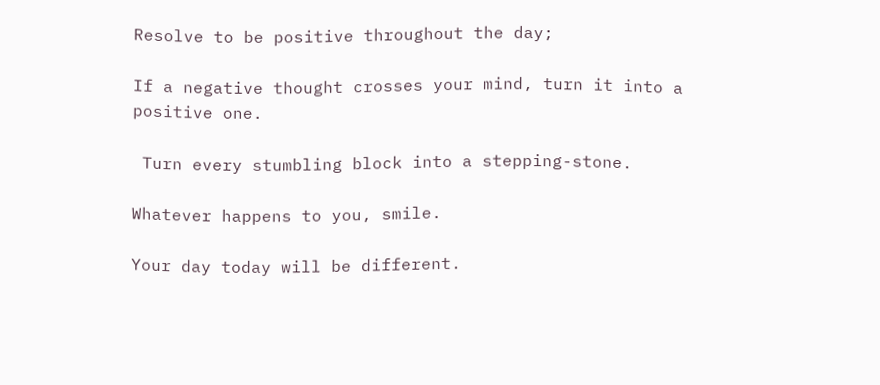Resolve to be positive throughout the day;

If a negative thought crosses your mind, turn it into a positive one.

 Turn every stumbling block into a stepping-stone.

Whatever happens to you, smile.

Your day today will be different.